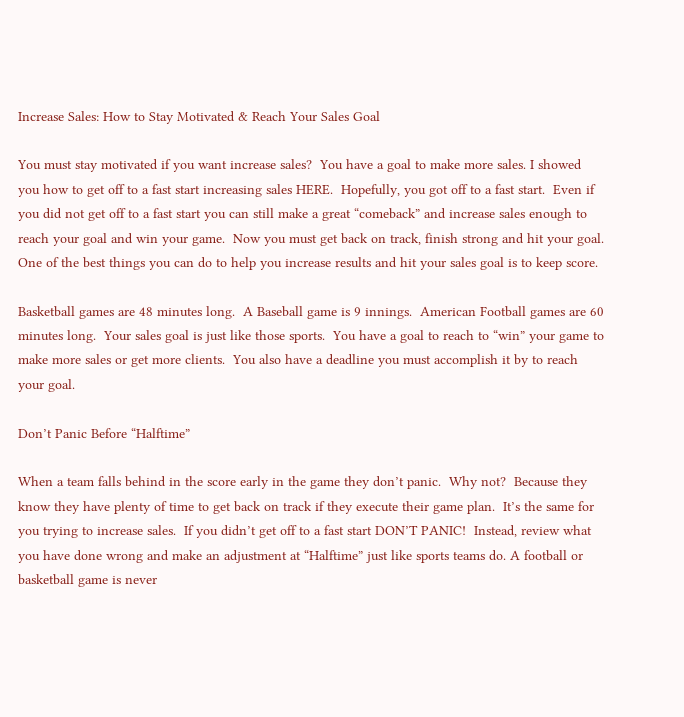Increase Sales: How to Stay Motivated & Reach Your Sales Goal

You must stay motivated if you want increase sales?  You have a goal to make more sales. I showed you how to get off to a fast start increasing sales HERE.  Hopefully, you got off to a fast start.  Even if you did not get off to a fast start you can still make a great “comeback” and increase sales enough to reach your goal and win your game.  Now you must get back on track, finish strong and hit your goal.  One of the best things you can do to help you increase results and hit your sales goal is to keep score.

Basketball games are 48 minutes long.  A Baseball game is 9 innings.  American Football games are 60 minutes long.  Your sales goal is just like those sports.  You have a goal to reach to “win” your game to make more sales or get more clients.  You also have a deadline you must accomplish it by to reach your goal.

Don’t Panic Before “Halftime”

When a team falls behind in the score early in the game they don’t panic.  Why not?  Because they know they have plenty of time to get back on track if they execute their game plan.  It’s the same for you trying to increase sales.  If you didn’t get off to a fast start DON’T PANIC!  Instead, review what you have done wrong and make an adjustment at “Halftime” just like sports teams do. A football or basketball game is never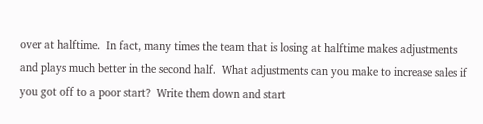over at halftime.  In fact, many times the team that is losing at halftime makes adjustments and plays much better in the second half.  What adjustments can you make to increase sales if you got off to a poor start?  Write them down and start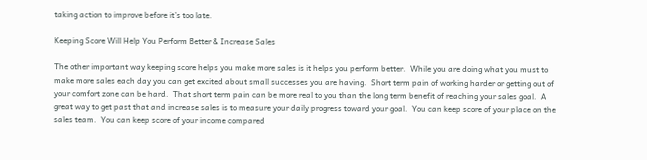taking action to improve before it’s too late.

Keeping Score Will Help You Perform Better & Increase Sales

The other important way keeping score helps you make more sales is it helps you perform better.  While you are doing what you must to make more sales each day you can get excited about small successes you are having.  Short term pain of working harder or getting out of your comfort zone can be hard.  That short term pain can be more real to you than the long term benefit of reaching your sales goal.  A great way to get past that and increase sales is to measure your daily progress toward your goal.  You can keep score of your place on the sales team.  You can keep score of your income compared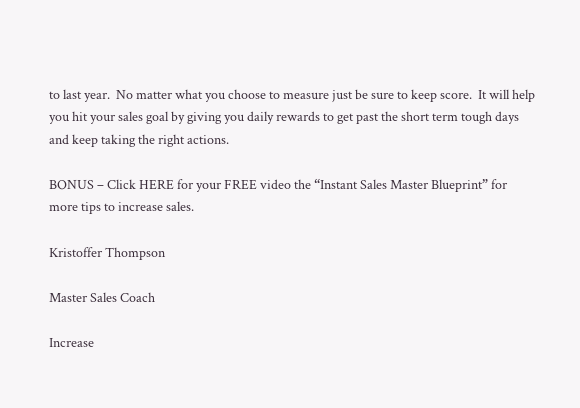to last year.  No matter what you choose to measure just be sure to keep score.  It will help you hit your sales goal by giving you daily rewards to get past the short term tough days and keep taking the right actions.

BONUS – Click HERE for your FREE video the “Instant Sales Master Blueprint” for more tips to increase sales.

Kristoffer Thompson

Master Sales Coach

Increase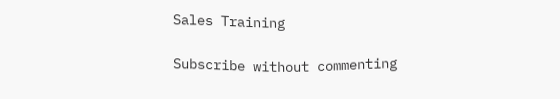Sales Training

Subscribe without commenting